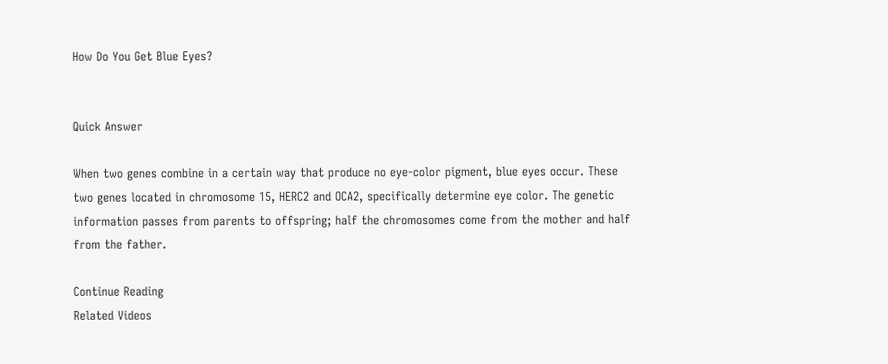How Do You Get Blue Eyes?


Quick Answer

When two genes combine in a certain way that produce no eye-color pigment, blue eyes occur. These two genes located in chromosome 15, HERC2 and OCA2, specifically determine eye color. The genetic information passes from parents to offspring; half the chromosomes come from the mother and half from the father.

Continue Reading
Related Videos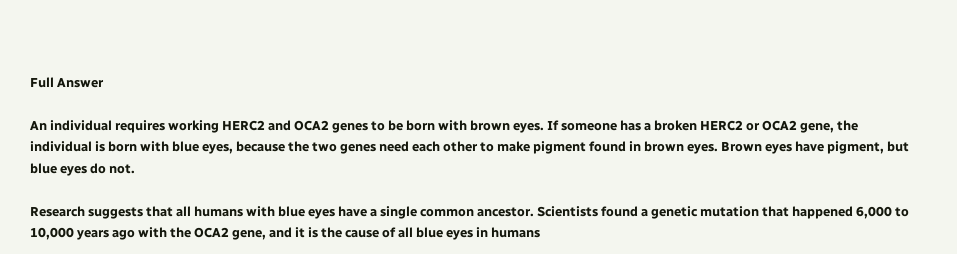Full Answer

An individual requires working HERC2 and OCA2 genes to be born with brown eyes. If someone has a broken HERC2 or OCA2 gene, the individual is born with blue eyes, because the two genes need each other to make pigment found in brown eyes. Brown eyes have pigment, but blue eyes do not.

Research suggests that all humans with blue eyes have a single common ancestor. Scientists found a genetic mutation that happened 6,000 to 10,000 years ago with the OCA2 gene, and it is the cause of all blue eyes in humans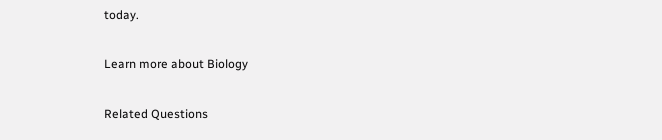today.

Learn more about Biology

Related Questions